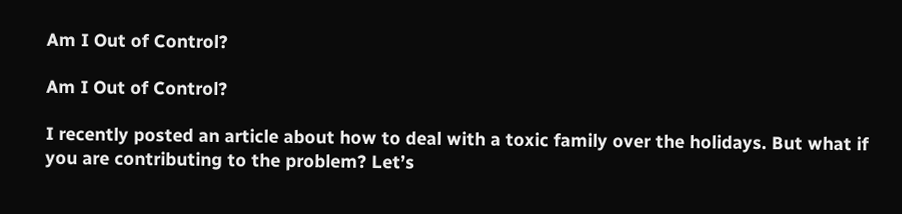Am I Out of Control?

Am I Out of Control?

I recently posted an article about how to deal with a toxic family over the holidays. But what if you are contributing to the problem? Let’s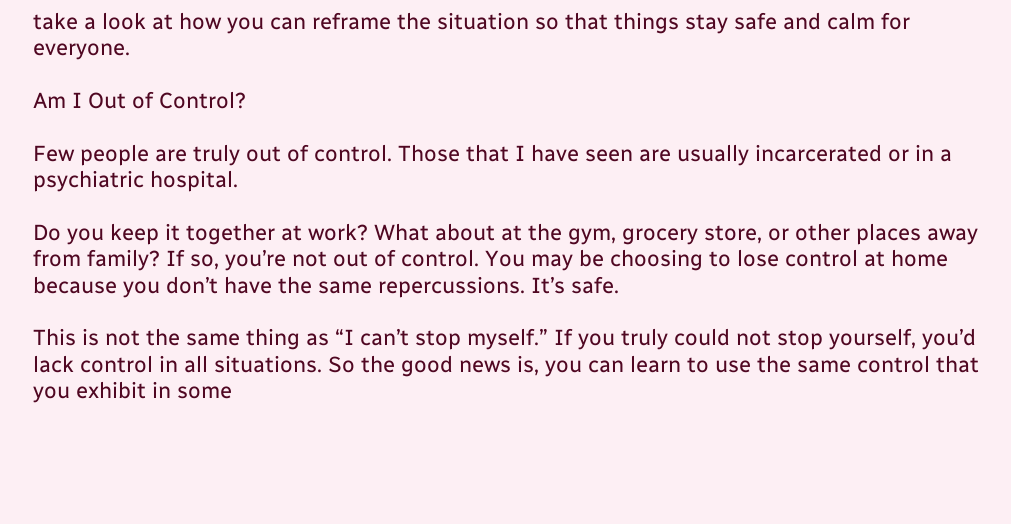take a look at how you can reframe the situation so that things stay safe and calm for everyone.

Am I Out of Control?

Few people are truly out of control. Those that I have seen are usually incarcerated or in a psychiatric hospital.

Do you keep it together at work? What about at the gym, grocery store, or other places away from family? If so, you’re not out of control. You may be choosing to lose control at home because you don’t have the same repercussions. It’s safe.

This is not the same thing as “I can’t stop myself.” If you truly could not stop yourself, you’d lack control in all situations. So the good news is, you can learn to use the same control that you exhibit in some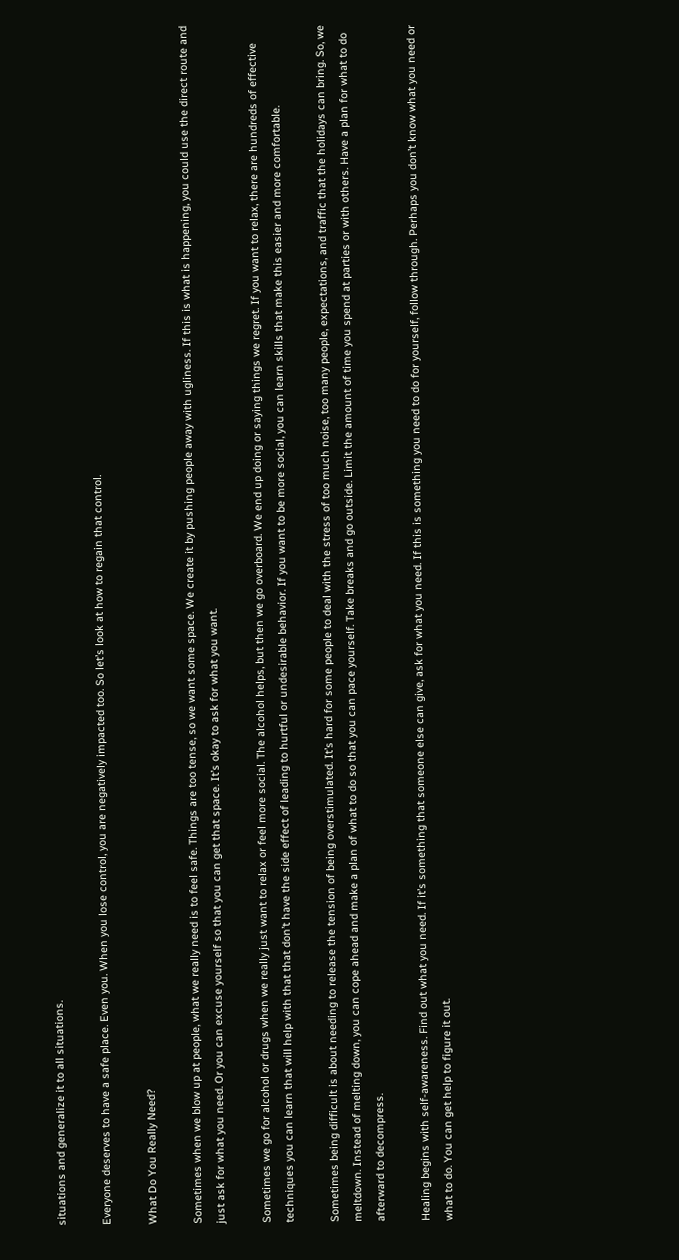situations and generalize it to all situations.

Everyone deserves to have a safe place. Even you. When you lose control, you are negatively impacted too. So let’s look at how to regain that control.

What Do You Really Need?

Sometimes when we blow up at people, what we really need is to feel safe. Things are too tense, so we want some space. We create it by pushing people away with ugliness. If this is what is happening, you could use the direct route and just ask for what you need. Or you can excuse yourself so that you can get that space. It’s okay to ask for what you want.

Sometimes we go for alcohol or drugs when we really just want to relax or feel more social. The alcohol helps, but then we go overboard. We end up doing or saying things we regret. If you want to relax, there are hundreds of effective techniques you can learn that will help with that that don’t have the side effect of leading to hurtful or undesirable behavior. If you want to be more social, you can learn skills that make this easier and more comfortable.

Sometimes being difficult is about needing to release the tension of being overstimulated. It’s hard for some people to deal with the stress of too much noise, too many people, expectations, and traffic that the holidays can bring. So, we meltdown. Instead of melting down, you can cope ahead and make a plan of what to do so that you can pace yourself. Take breaks and go outside. Limit the amount of time you spend at parties or with others. Have a plan for what to do afterward to decompress.

Healing begins with self-awareness. Find out what you need. If it’s something that someone else can give, ask for what you need. If this is something you need to do for yourself, follow through. Perhaps you don’t know what you need or what to do. You can get help to figure it out.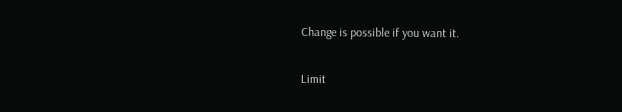Change is possible if you want it.

Limit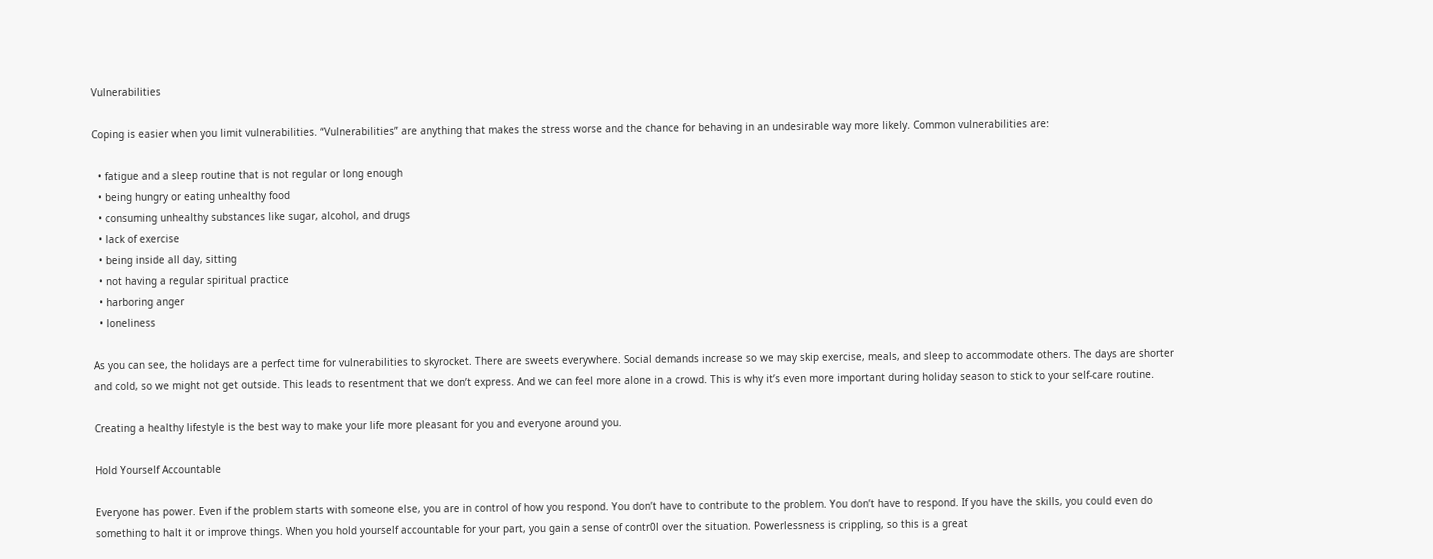Vulnerabilities

Coping is easier when you limit vulnerabilities. “Vulnerabilities” are anything that makes the stress worse and the chance for behaving in an undesirable way more likely. Common vulnerabilities are:

  • fatigue and a sleep routine that is not regular or long enough
  • being hungry or eating unhealthy food
  • consuming unhealthy substances like sugar, alcohol, and drugs
  • lack of exercise
  • being inside all day, sitting
  • not having a regular spiritual practice
  • harboring anger
  • loneliness

As you can see, the holidays are a perfect time for vulnerabilities to skyrocket. There are sweets everywhere. Social demands increase so we may skip exercise, meals, and sleep to accommodate others. The days are shorter and cold, so we might not get outside. This leads to resentment that we don’t express. And we can feel more alone in a crowd. This is why it’s even more important during holiday season to stick to your self-care routine.

Creating a healthy lifestyle is the best way to make your life more pleasant for you and everyone around you.

Hold Yourself Accountable

Everyone has power. Even if the problem starts with someone else, you are in control of how you respond. You don’t have to contribute to the problem. You don’t have to respond. If you have the skills, you could even do something to halt it or improve things. When you hold yourself accountable for your part, you gain a sense of contr0l over the situation. Powerlessness is crippling, so this is a great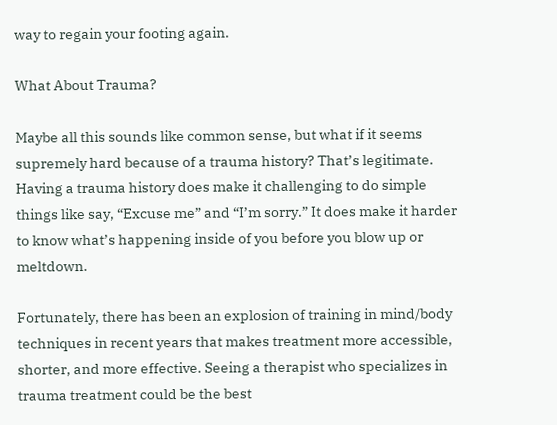way to regain your footing again.

What About Trauma?

Maybe all this sounds like common sense, but what if it seems supremely hard because of a trauma history? That’s legitimate. Having a trauma history does make it challenging to do simple things like say, “Excuse me” and “I’m sorry.” It does make it harder to know what’s happening inside of you before you blow up or meltdown.

Fortunately, there has been an explosion of training in mind/body techniques in recent years that makes treatment more accessible, shorter, and more effective. Seeing a therapist who specializes in trauma treatment could be the best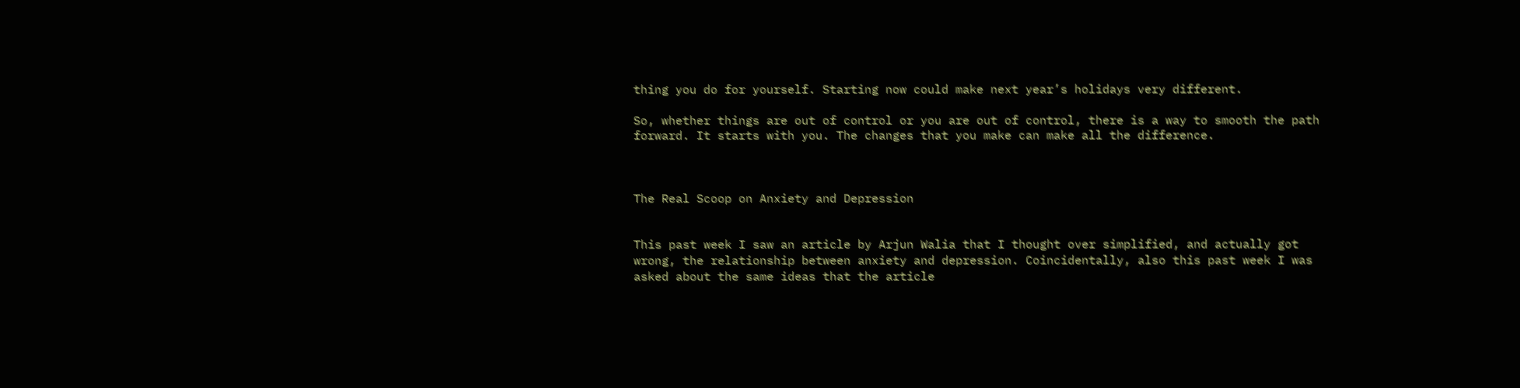thing you do for yourself. Starting now could make next year’s holidays very different.

So, whether things are out of control or you are out of control, there is a way to smooth the path forward. It starts with you. The changes that you make can make all the difference.



The Real Scoop on Anxiety and Depression


This past week I saw an article by Arjun Walia that I thought over simplified, and actually got wrong, the relationship between anxiety and depression. Coincidentally, also this past week I was asked about the same ideas that the article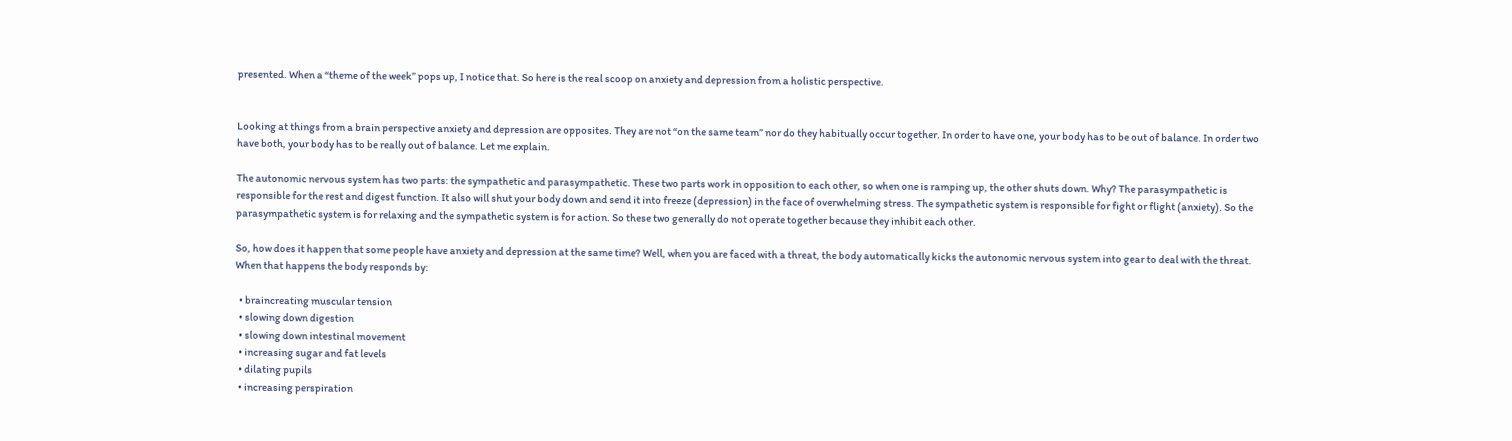presented. When a “theme of the week” pops up, I notice that. So here is the real scoop on anxiety and depression from a holistic perspective.


Looking at things from a brain perspective anxiety and depression are opposites. They are not “on the same team” nor do they habitually occur together. In order to have one, your body has to be out of balance. In order two have both, your body has to be really out of balance. Let me explain.

The autonomic nervous system has two parts: the sympathetic and parasympathetic. These two parts work in opposition to each other, so when one is ramping up, the other shuts down. Why? The parasympathetic is responsible for the rest and digest function. It also will shut your body down and send it into freeze (depression) in the face of overwhelming stress. The sympathetic system is responsible for fight or flight (anxiety). So the parasympathetic system is for relaxing and the sympathetic system is for action. So these two generally do not operate together because they inhibit each other.

So, how does it happen that some people have anxiety and depression at the same time? Well, when you are faced with a threat, the body automatically kicks the autonomic nervous system into gear to deal with the threat. When that happens the body responds by:

  • braincreating muscular tension
  • slowing down digestion
  • slowing down intestinal movement
  • increasing sugar and fat levels
  • dilating pupils
  • increasing perspiration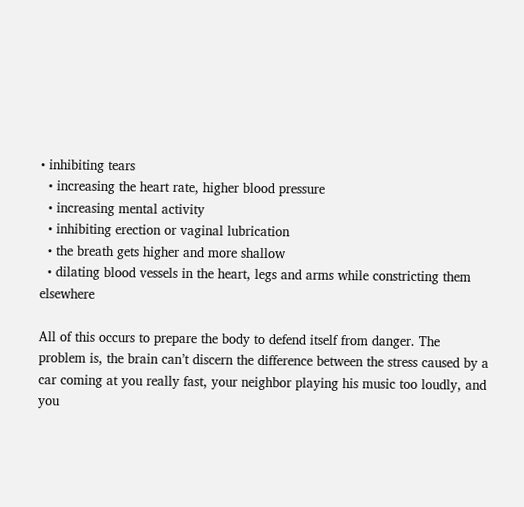• inhibiting tears
  • increasing the heart rate, higher blood pressure
  • increasing mental activity
  • inhibiting erection or vaginal lubrication
  • the breath gets higher and more shallow
  • dilating blood vessels in the heart, legs and arms while constricting them elsewhere

All of this occurs to prepare the body to defend itself from danger. The problem is, the brain can’t discern the difference between the stress caused by a car coming at you really fast, your neighbor playing his music too loudly, and you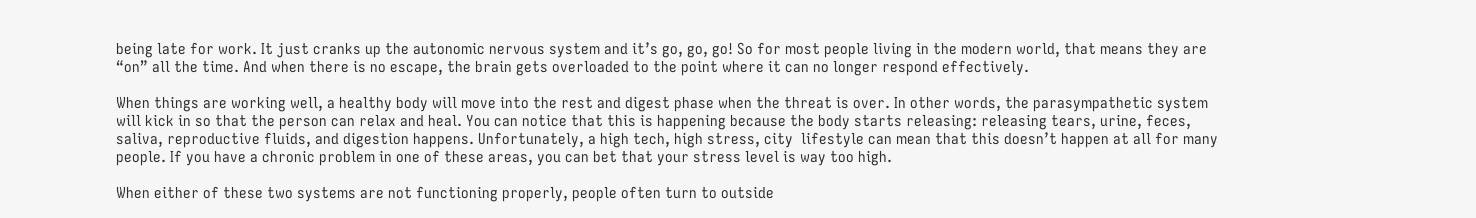being late for work. It just cranks up the autonomic nervous system and it’s go, go, go! So for most people living in the modern world, that means they are “on” all the time. And when there is no escape, the brain gets overloaded to the point where it can no longer respond effectively.

When things are working well, a healthy body will move into the rest and digest phase when the threat is over. In other words, the parasympathetic system will kick in so that the person can relax and heal. You can notice that this is happening because the body starts releasing: releasing tears, urine, feces, saliva, reproductive fluids, and digestion happens. Unfortunately, a high tech, high stress, city  lifestyle can mean that this doesn’t happen at all for many people. If you have a chronic problem in one of these areas, you can bet that your stress level is way too high.

When either of these two systems are not functioning properly, people often turn to outside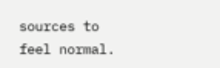sources to feel normal.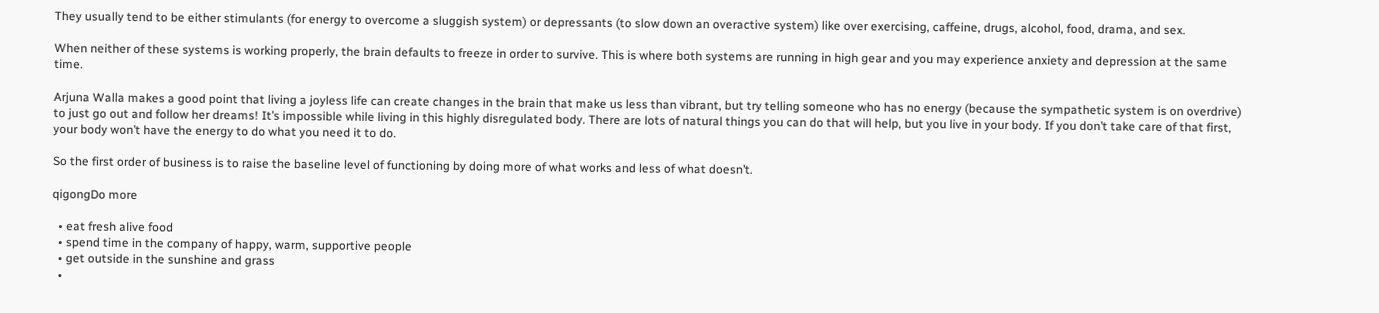They usually tend to be either stimulants (for energy to overcome a sluggish system) or depressants (to slow down an overactive system) like over exercising, caffeine, drugs, alcohol, food, drama, and sex.

When neither of these systems is working properly, the brain defaults to freeze in order to survive. This is where both systems are running in high gear and you may experience anxiety and depression at the same time.

Arjuna Walla makes a good point that living a joyless life can create changes in the brain that make us less than vibrant, but try telling someone who has no energy (because the sympathetic system is on overdrive) to just go out and follow her dreams! It’s impossible while living in this highly disregulated body. There are lots of natural things you can do that will help, but you live in your body. If you don’t take care of that first, your body won’t have the energy to do what you need it to do.

So the first order of business is to raise the baseline level of functioning by doing more of what works and less of what doesn’t.

qigongDo more

  • eat fresh alive food
  • spend time in the company of happy, warm, supportive people
  • get outside in the sunshine and grass
  •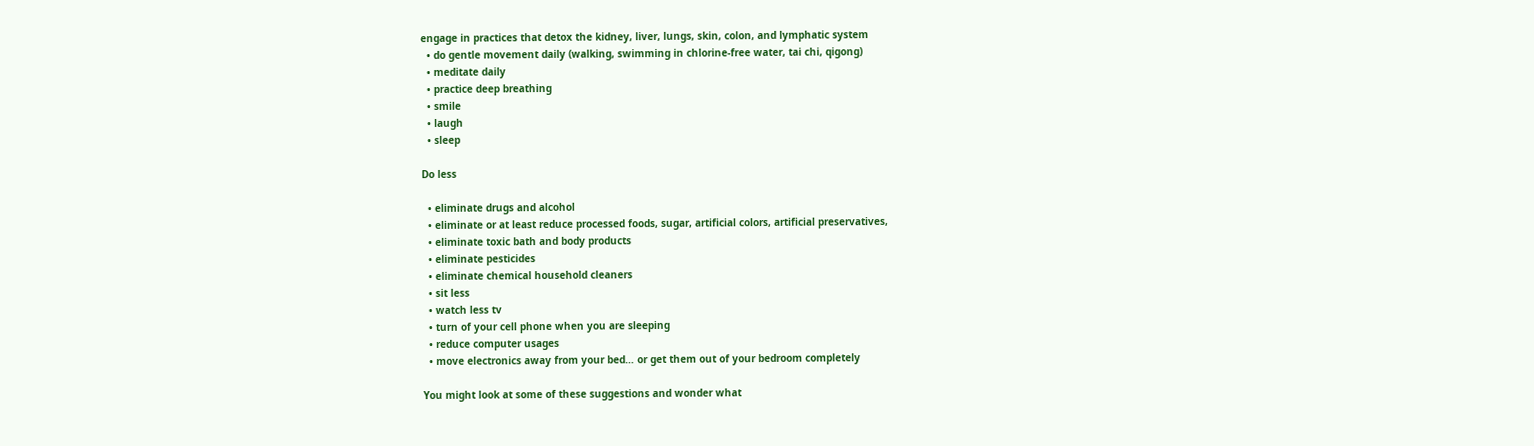engage in practices that detox the kidney, liver, lungs, skin, colon, and lymphatic system
  • do gentle movement daily (walking, swimming in chlorine-free water, tai chi, qigong)
  • meditate daily
  • practice deep breathing
  • smile
  • laugh
  • sleep

Do less

  • eliminate drugs and alcohol
  • eliminate or at least reduce processed foods, sugar, artificial colors, artificial preservatives,
  • eliminate toxic bath and body products
  • eliminate pesticides
  • eliminate chemical household cleaners
  • sit less
  • watch less tv
  • turn of your cell phone when you are sleeping
  • reduce computer usages
  • move electronics away from your bed… or get them out of your bedroom completely

You might look at some of these suggestions and wonder what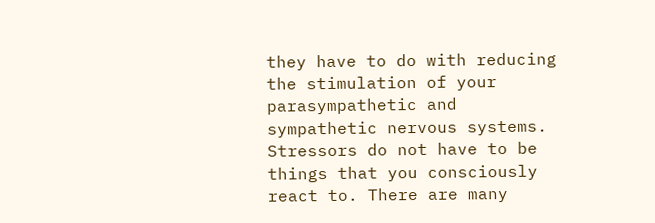they have to do with reducing the stimulation of your parasympathetic and sympathetic nervous systems. Stressors do not have to be things that you consciously react to. There are many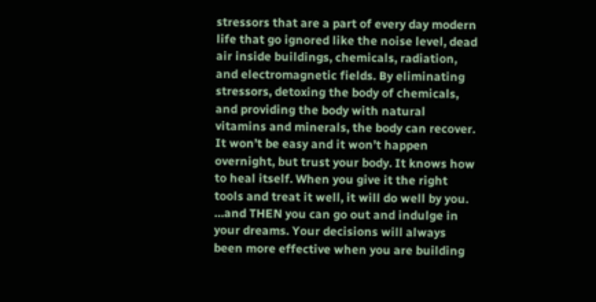stressors that are a part of every day modern life that go ignored like the noise level, dead air inside buildings, chemicals, radiation, and electromagnetic fields. By eliminating stressors, detoxing the body of chemicals, and providing the body with natural vitamins and minerals, the body can recover. It won’t be easy and it won’t happen overnight, but trust your body. It knows how to heal itself. When you give it the right tools and treat it well, it will do well by you. …and THEN you can go out and indulge in your dreams. Your decisions will always been more effective when you are building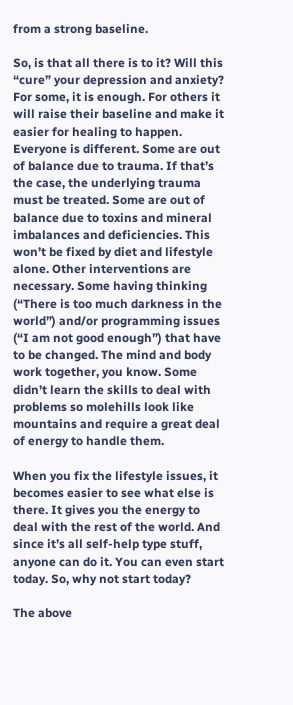from a strong baseline.

So, is that all there is to it? Will this “cure” your depression and anxiety? For some, it is enough. For others it will raise their baseline and make it easier for healing to happen. Everyone is different. Some are out of balance due to trauma. If that’s the case, the underlying trauma must be treated. Some are out of balance due to toxins and mineral imbalances and deficiencies. This won’t be fixed by diet and lifestyle alone. Other interventions are necessary. Some having thinking (“There is too much darkness in the world”) and/or programming issues (“I am not good enough”) that have to be changed. The mind and body work together, you know. Some didn’t learn the skills to deal with problems so molehills look like mountains and require a great deal of energy to handle them.

When you fix the lifestyle issues, it becomes easier to see what else is there. It gives you the energy to deal with the rest of the world. And since it’s all self-help type stuff, anyone can do it. You can even start today. So, why not start today?

The above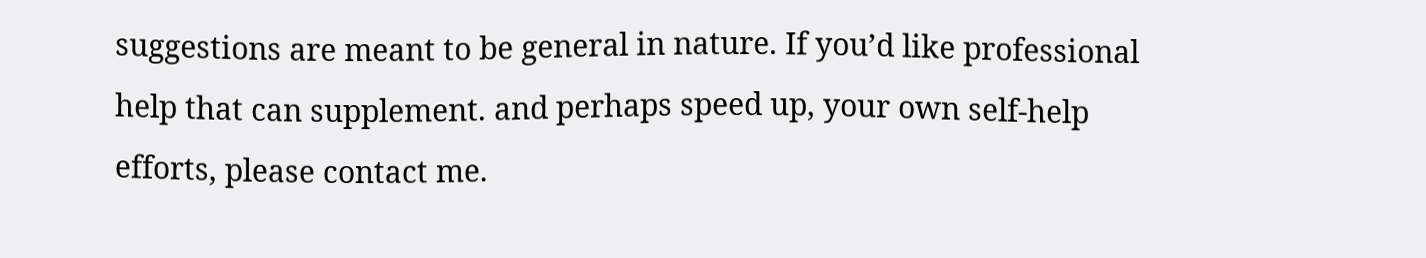suggestions are meant to be general in nature. If you’d like professional help that can supplement. and perhaps speed up, your own self-help efforts, please contact me.